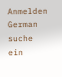Anmelden German
suche ein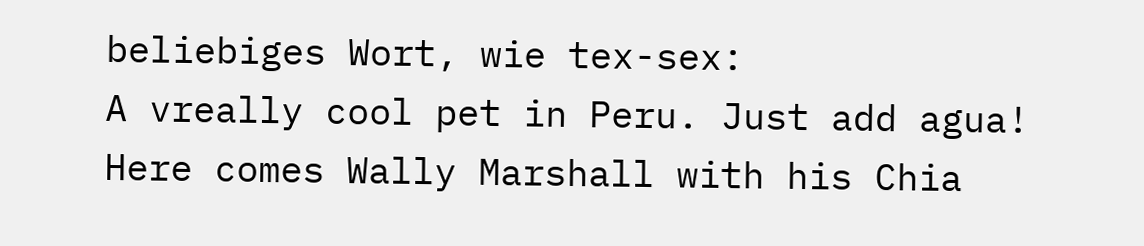beliebiges Wort, wie tex-sex:
A vreally cool pet in Peru. Just add agua!
Here comes Wally Marshall with his Chia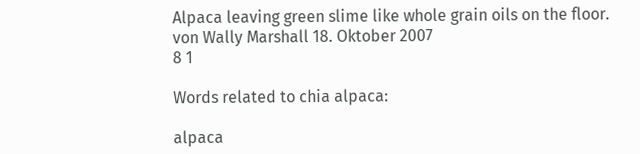Alpaca leaving green slime like whole grain oils on the floor.
von Wally Marshall 18. Oktober 2007
8 1

Words related to chia alpaca:

alpaca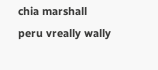chia marshall peru vreally wally